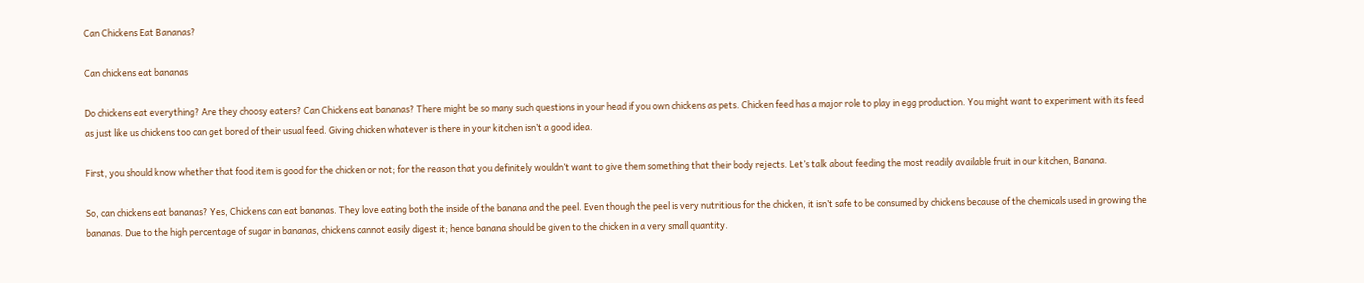Can Chickens Eat Bananas?

Can chickens eat bananas

Do chickens eat everything? Are they choosy eaters? Can Chickens eat bananas? There might be so many such questions in your head if you own chickens as pets. Chicken feed has a major role to play in egg production. You might want to experiment with its feed as just like us chickens too can get bored of their usual feed. Giving chicken whatever is there in your kitchen isn’t a good idea.

First, you should know whether that food item is good for the chicken or not; for the reason that you definitely wouldn’t want to give them something that their body rejects. Let’s talk about feeding the most readily available fruit in our kitchen, Banana.

So, can chickens eat bananas? Yes, Chickens can eat bananas. They love eating both the inside of the banana and the peel. Even though the peel is very nutritious for the chicken, it isn’t safe to be consumed by chickens because of the chemicals used in growing the bananas. Due to the high percentage of sugar in bananas, chickens cannot easily digest it; hence banana should be given to the chicken in a very small quantity.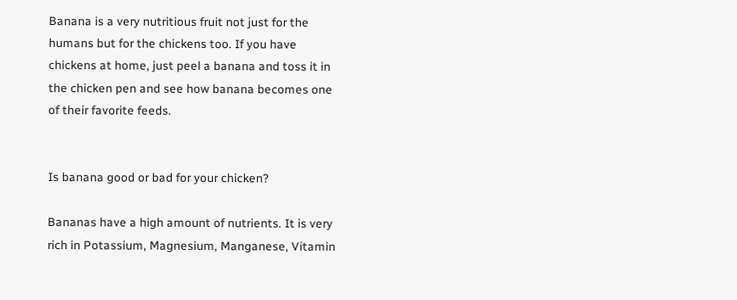Banana is a very nutritious fruit not just for the humans but for the chickens too. If you have chickens at home, just peel a banana and toss it in the chicken pen and see how banana becomes one of their favorite feeds.


Is banana good or bad for your chicken?

Bananas have a high amount of nutrients. It is very rich in Potassium, Magnesium, Manganese, Vitamin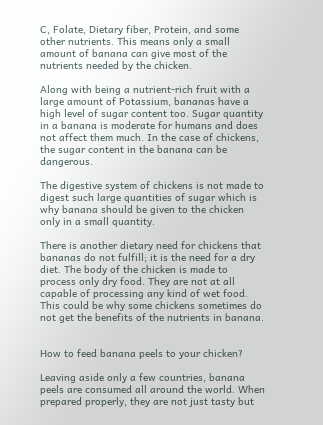C, Folate, Dietary fiber, Protein, and some other nutrients. This means only a small amount of banana can give most of the nutrients needed by the chicken.

Along with being a nutrient-rich fruit with a large amount of Potassium, bananas have a high level of sugar content too. Sugar quantity in a banana is moderate for humans and does not affect them much. In the case of chickens, the sugar content in the banana can be dangerous.

The digestive system of chickens is not made to digest such large quantities of sugar which is why banana should be given to the chicken only in a small quantity.

There is another dietary need for chickens that bananas do not fulfill; it is the need for a dry diet. The body of the chicken is made to process only dry food. They are not at all capable of processing any kind of wet food. This could be why some chickens sometimes do not get the benefits of the nutrients in banana.


How to feed banana peels to your chicken?

Leaving aside only a few countries, banana peels are consumed all around the world. When prepared properly, they are not just tasty but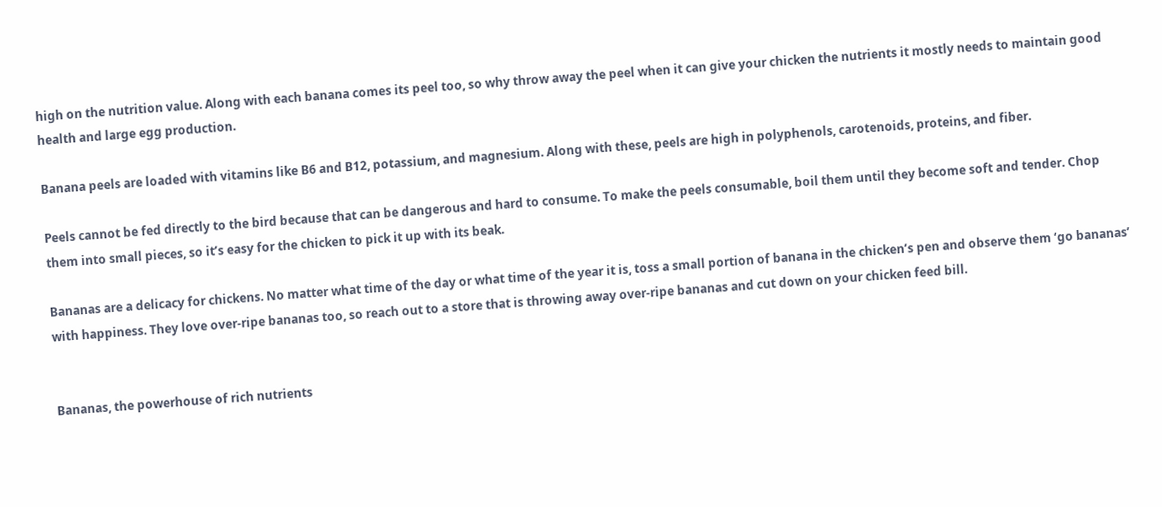high on the nutrition value. Along with each banana comes its peel too, so why throw away the peel when it can give your chicken the nutrients it mostly needs to maintain good health and large egg production.

Banana peels are loaded with vitamins like B6 and B12, potassium, and magnesium. Along with these, peels are high in polyphenols, carotenoids, proteins, and fiber.

Peels cannot be fed directly to the bird because that can be dangerous and hard to consume. To make the peels consumable, boil them until they become soft and tender. Chop them into small pieces, so it’s easy for the chicken to pick it up with its beak.

Bananas are a delicacy for chickens. No matter what time of the day or what time of the year it is, toss a small portion of banana in the chicken’s pen and observe them ‘go bananas’ with happiness. They love over-ripe bananas too, so reach out to a store that is throwing away over-ripe bananas and cut down on your chicken feed bill.


Bananas, the powerhouse of rich nutrients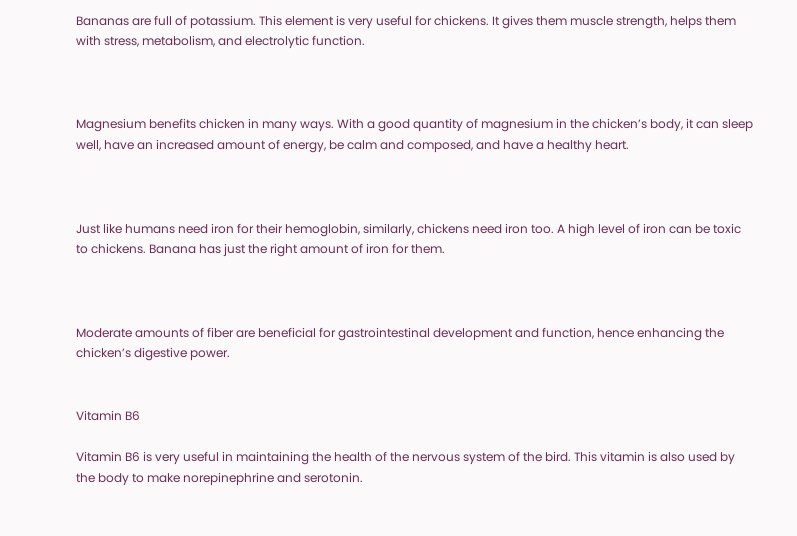Bananas are full of potassium. This element is very useful for chickens. It gives them muscle strength, helps them with stress, metabolism, and electrolytic function.



Magnesium benefits chicken in many ways. With a good quantity of magnesium in the chicken’s body, it can sleep well, have an increased amount of energy, be calm and composed, and have a healthy heart.



Just like humans need iron for their hemoglobin, similarly, chickens need iron too. A high level of iron can be toxic to chickens. Banana has just the right amount of iron for them.



Moderate amounts of fiber are beneficial for gastrointestinal development and function, hence enhancing the chicken’s digestive power.


Vitamin B6

Vitamin B6 is very useful in maintaining the health of the nervous system of the bird. This vitamin is also used by the body to make norepinephrine and serotonin.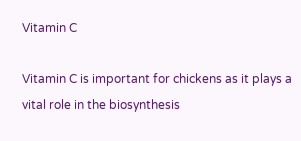Vitamin C

Vitamin C is important for chickens as it plays a vital role in the biosynthesis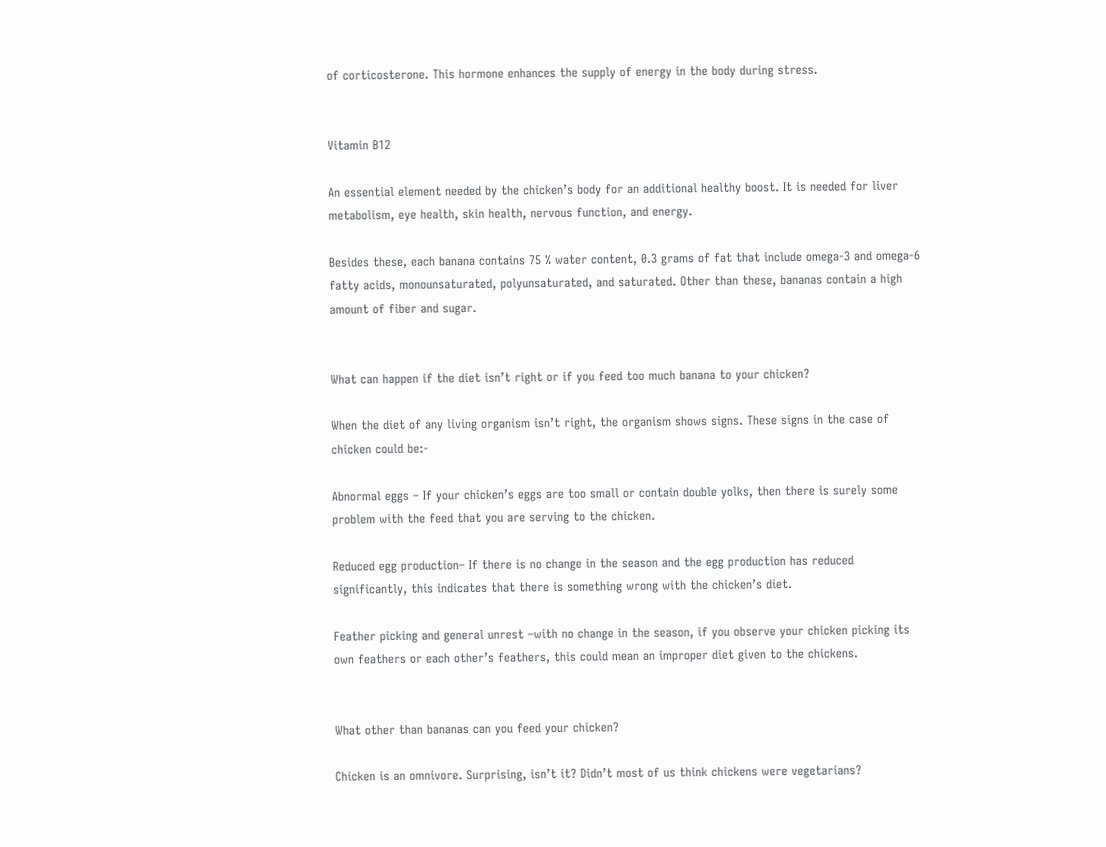of corticosterone. This hormone enhances the supply of energy in the body during stress.


Vitamin B12

An essential element needed by the chicken’s body for an additional healthy boost. It is needed for liver metabolism, eye health, skin health, nervous function, and energy.

Besides these, each banana contains 75 % water content, 0.3 grams of fat that include omega-3 and omega-6 fatty acids, monounsaturated, polyunsaturated, and saturated. Other than these, bananas contain a high amount of fiber and sugar.


What can happen if the diet isn’t right or if you feed too much banana to your chicken?

When the diet of any living organism isn’t right, the organism shows signs. These signs in the case of chicken could be:-

Abnormal eggs – If your chicken’s eggs are too small or contain double yolks, then there is surely some problem with the feed that you are serving to the chicken.

Reduced egg production– If there is no change in the season and the egg production has reduced significantly, this indicates that there is something wrong with the chicken’s diet.

Feather picking and general unrest –with no change in the season, if you observe your chicken picking its own feathers or each other’s feathers, this could mean an improper diet given to the chickens.


What other than bananas can you feed your chicken?

Chicken is an omnivore. Surprising, isn’t it? Didn’t most of us think chickens were vegetarians?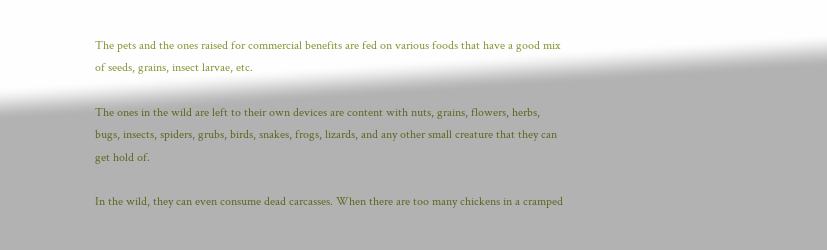The pets and the ones raised for commercial benefits are fed on various foods that have a good mix of seeds, grains, insect larvae, etc.

The ones in the wild are left to their own devices are content with nuts, grains, flowers, herbs, bugs, insects, spiders, grubs, birds, snakes, frogs, lizards, and any other small creature that they can get hold of.

In the wild, they can even consume dead carcasses. When there are too many chickens in a cramped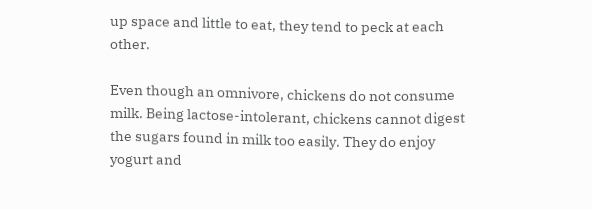up space and little to eat, they tend to peck at each other.

Even though an omnivore, chickens do not consume milk. Being lactose-intolerant, chickens cannot digest the sugars found in milk too easily. They do enjoy yogurt and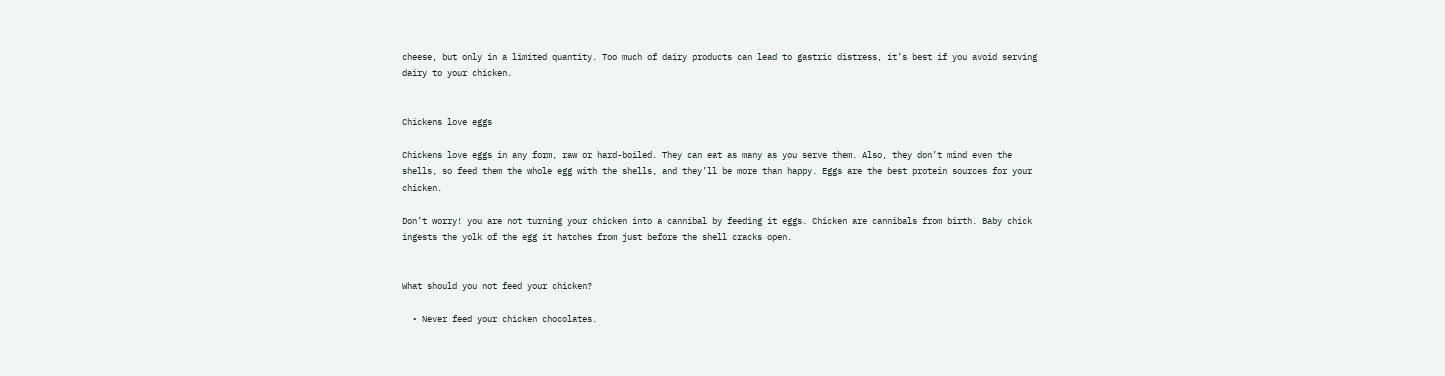cheese, but only in a limited quantity. Too much of dairy products can lead to gastric distress, it’s best if you avoid serving dairy to your chicken.


Chickens love eggs

Chickens love eggs in any form, raw or hard-boiled. They can eat as many as you serve them. Also, they don’t mind even the shells, so feed them the whole egg with the shells, and they’ll be more than happy. Eggs are the best protein sources for your chicken.

Don’t worry! you are not turning your chicken into a cannibal by feeding it eggs. Chicken are cannibals from birth. Baby chick ingests the yolk of the egg it hatches from just before the shell cracks open.


What should you not feed your chicken?

  • Never feed your chicken chocolates.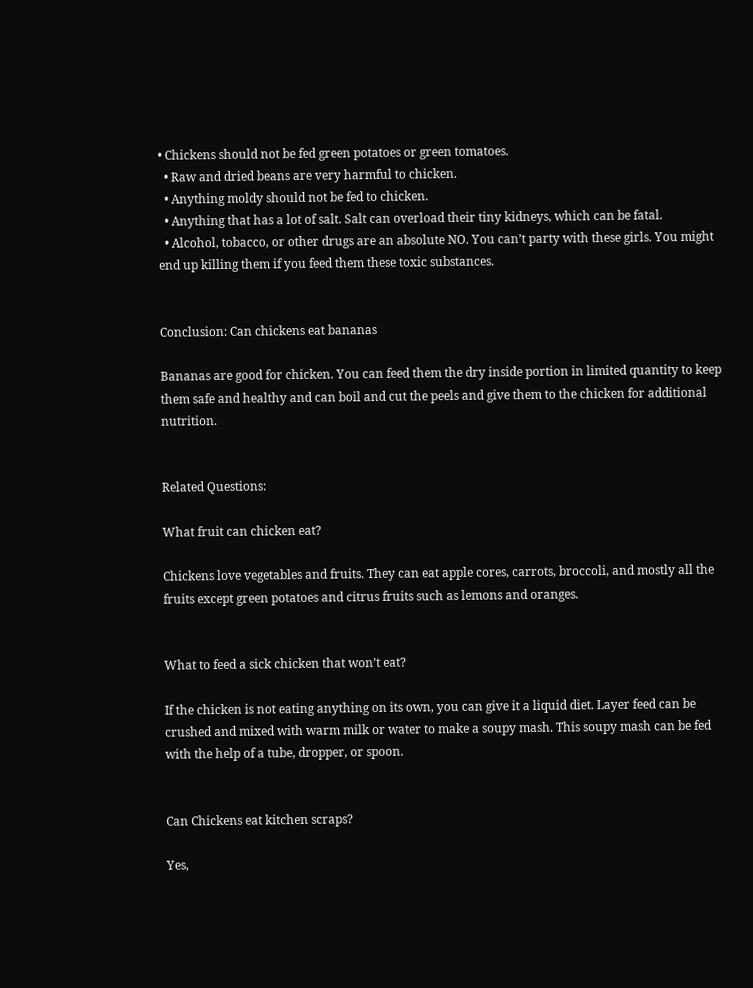• Chickens should not be fed green potatoes or green tomatoes.
  • Raw and dried beans are very harmful to chicken.
  • Anything moldy should not be fed to chicken.
  • Anything that has a lot of salt. Salt can overload their tiny kidneys, which can be fatal.
  • Alcohol, tobacco, or other drugs are an absolute NO. You can’t party with these girls. You might end up killing them if you feed them these toxic substances.


Conclusion: Can chickens eat bananas

Bananas are good for chicken. You can feed them the dry inside portion in limited quantity to keep them safe and healthy and can boil and cut the peels and give them to the chicken for additional nutrition.


Related Questions:

What fruit can chicken eat?

Chickens love vegetables and fruits. They can eat apple cores, carrots, broccoli, and mostly all the fruits except green potatoes and citrus fruits such as lemons and oranges.


What to feed a sick chicken that won’t eat?

If the chicken is not eating anything on its own, you can give it a liquid diet. Layer feed can be crushed and mixed with warm milk or water to make a soupy mash. This soupy mash can be fed with the help of a tube, dropper, or spoon.


Can Chickens eat kitchen scraps?

Yes,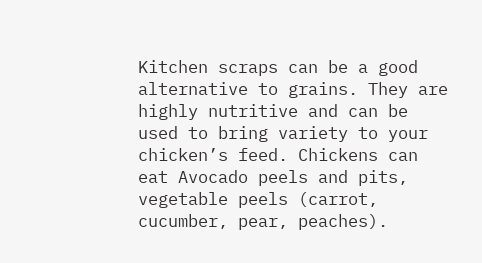Kitchen scraps can be a good alternative to grains. They are highly nutritive and can be used to bring variety to your chicken’s feed. Chickens can eat Avocado peels and pits, vegetable peels (carrot, cucumber, pear, peaches).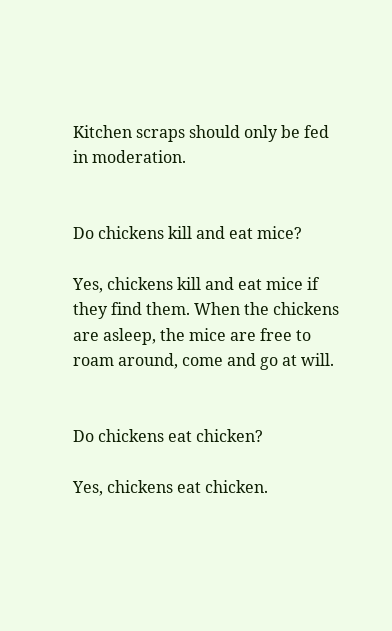Kitchen scraps should only be fed in moderation.


Do chickens kill and eat mice?

Yes, chickens kill and eat mice if they find them. When the chickens are asleep, the mice are free to roam around, come and go at will.


Do chickens eat chicken?

Yes, chickens eat chicken.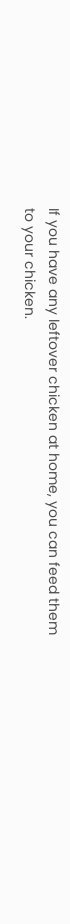If you have any leftover chicken at home, you can feed them to your chicken.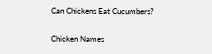Can Chickens Eat Cucumbers?

Chicken Names